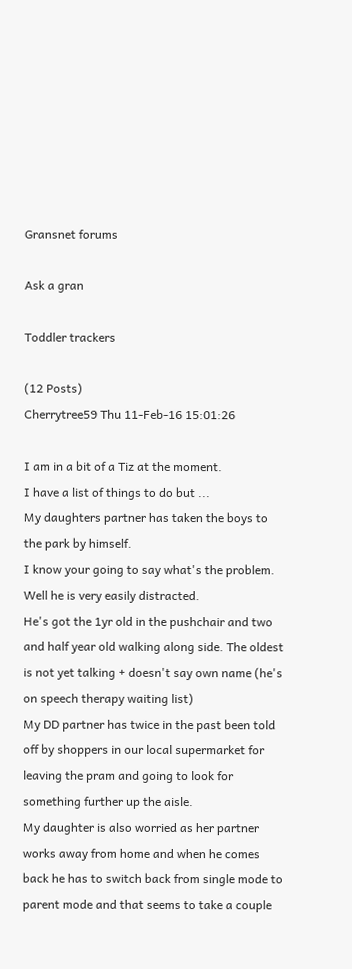Gransnet forums

Ask a gran

Toddler trackers

(12 Posts)
Cherrytree59 Thu 11-Feb-16 15:01:26

I am in a bit of a Tiz at the moment.
I have a list of things to do but ...
My daughters partner has taken the boys to the park by himself.
I know your going to say what's the problem.
Well he is very easily distracted.
He's got the 1yr old in the pushchair and two and half year old walking along side. The oldest is not yet talking + doesn't say own name (he's on speech therapy waiting list)
My DD partner has twice in the past been told off by shoppers in our local supermarket for leaving the pram and going to look for something further up the aisle.
My daughter is also worried as her partner works away from home and when he comes back he has to switch back from single mode to parent mode and that seems to take a couple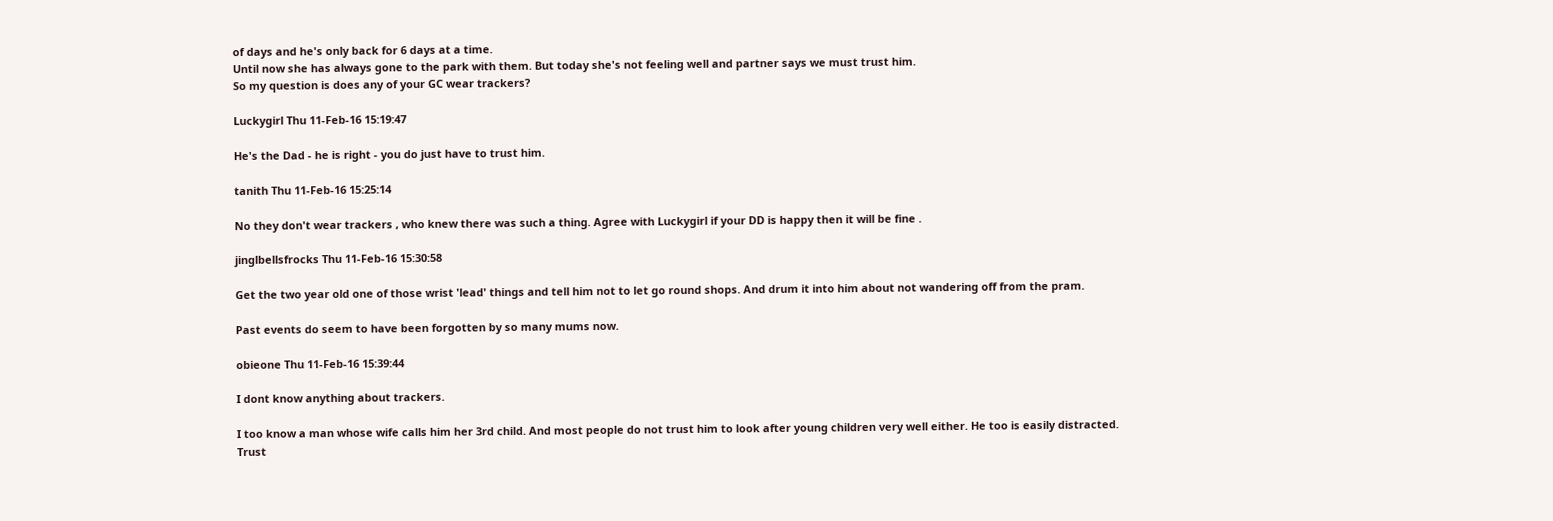of days and he's only back for 6 days at a time.
Until now she has always gone to the park with them. But today she's not feeling well and partner says we must trust him.
So my question is does any of your GC wear trackers?

Luckygirl Thu 11-Feb-16 15:19:47

He's the Dad - he is right - you do just have to trust him.

tanith Thu 11-Feb-16 15:25:14

No they don't wear trackers , who knew there was such a thing. Agree with Luckygirl if your DD is happy then it will be fine .

jinglbellsfrocks Thu 11-Feb-16 15:30:58

Get the two year old one of those wrist 'lead' things and tell him not to let go round shops. And drum it into him about not wandering off from the pram.

Past events do seem to have been forgotten by so many mums now.

obieone Thu 11-Feb-16 15:39:44

I dont know anything about trackers.

I too know a man whose wife calls him her 3rd child. And most people do not trust him to look after young children very well either. He too is easily distracted. Trust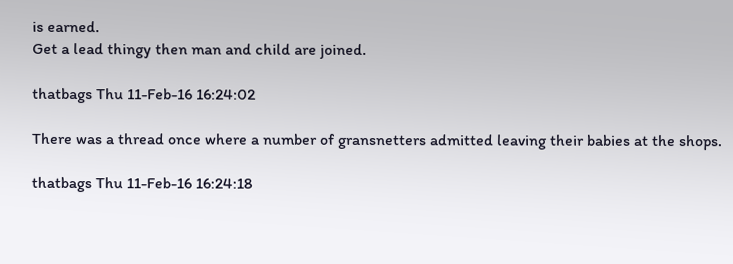is earned.
Get a lead thingy then man and child are joined.

thatbags Thu 11-Feb-16 16:24:02

There was a thread once where a number of gransnetters admitted leaving their babies at the shops.

thatbags Thu 11-Feb-16 16:24:18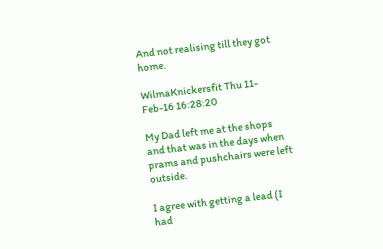And not realising till they got home.

WilmaKnickersfit Thu 11-Feb-16 16:28:20

My Dad left me at the shops and that was in the days when prams and pushchairs were left outside.

I agree with getting a lead (I had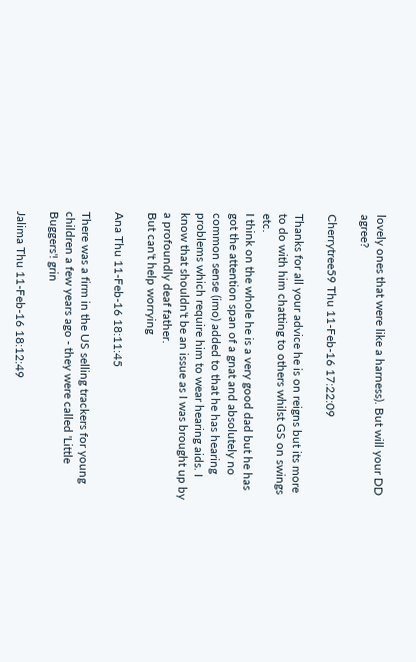lovely ones that were like a harness). But will your DD agree?

Cherrytree59 Thu 11-Feb-16 17:22:09

Thanks for all your advice he is on reigns but its more to do with him chatting to others whilst GS on swings etc.
I think on the whole he is a very good dad but he has got the attention span of a gnat and absolutely no common sense (imo) added to that he has hearing problems which require him to wear hearing aids. I know that shouldn't be an issue as I was brought up by a profoundly deaf father.
But can't help worrying

Ana Thu 11-Feb-16 18:11:45

There was a firm in the US selling trackers for young children a few years ago - they were called 'Little Buggers'! grin

Jalima Thu 11-Feb-16 18:12:49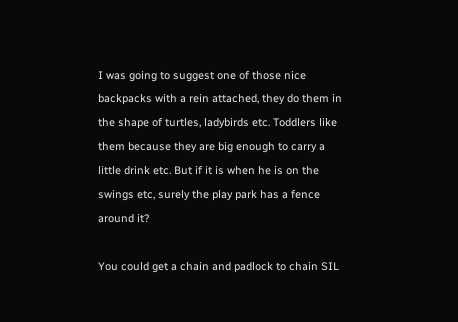I was going to suggest one of those nice backpacks with a rein attached, they do them in the shape of turtles, ladybirds etc. Toddlers like them because they are big enough to carry a little drink etc. But if it is when he is on the swings etc, surely the play park has a fence around it?

You could get a chain and padlock to chain SIL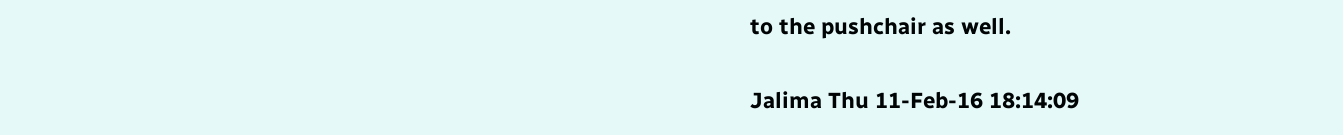to the pushchair as well.

Jalima Thu 11-Feb-16 18:14:09